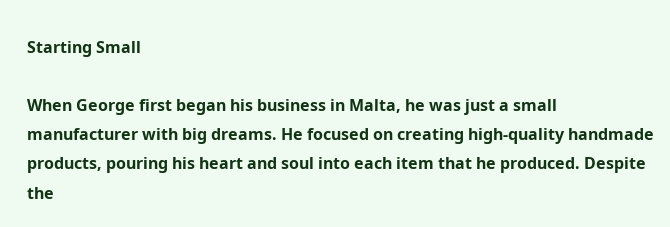Starting Small

When George first began his business in Malta, he was just a small manufacturer with big dreams. He focused on creating high-quality handmade products, pouring his heart and soul into each item that he produced. Despite the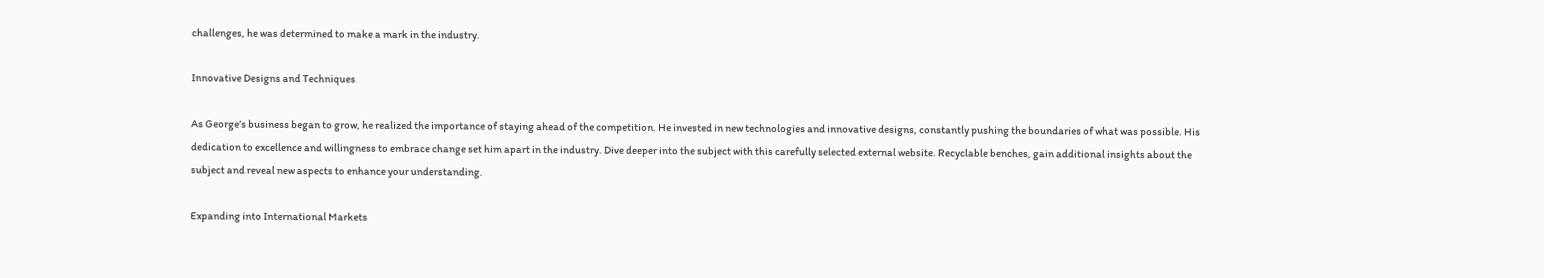challenges, he was determined to make a mark in the industry.

Innovative Designs and Techniques

As George’s business began to grow, he realized the importance of staying ahead of the competition. He invested in new technologies and innovative designs, constantly pushing the boundaries of what was possible. His dedication to excellence and willingness to embrace change set him apart in the industry. Dive deeper into the subject with this carefully selected external website. Recyclable benches, gain additional insights about the subject and reveal new aspects to enhance your understanding.

Expanding into International Markets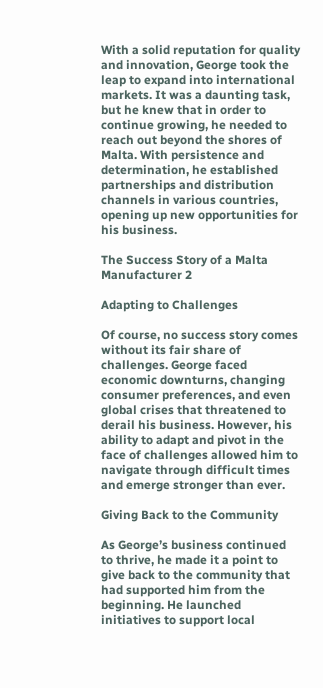With a solid reputation for quality and innovation, George took the leap to expand into international markets. It was a daunting task, but he knew that in order to continue growing, he needed to reach out beyond the shores of Malta. With persistence and determination, he established partnerships and distribution channels in various countries, opening up new opportunities for his business.

The Success Story of a Malta Manufacturer 2

Adapting to Challenges

Of course, no success story comes without its fair share of challenges. George faced economic downturns, changing consumer preferences, and even global crises that threatened to derail his business. However, his ability to adapt and pivot in the face of challenges allowed him to navigate through difficult times and emerge stronger than ever.

Giving Back to the Community

As George’s business continued to thrive, he made it a point to give back to the community that had supported him from the beginning. He launched initiatives to support local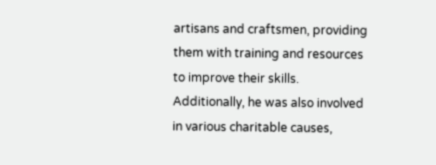artisans and craftsmen, providing them with training and resources to improve their skills. Additionally, he was also involved in various charitable causes,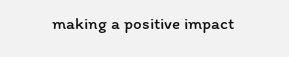making a positive impact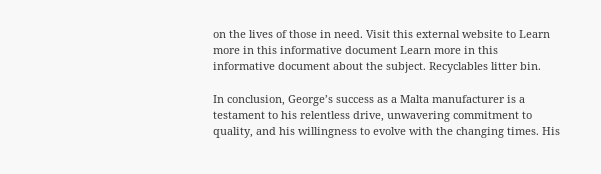on the lives of those in need. Visit this external website to Learn more in this informative document Learn more in this informative document about the subject. Recyclables litter bin.

In conclusion, George’s success as a Malta manufacturer is a testament to his relentless drive, unwavering commitment to quality, and his willingness to evolve with the changing times. His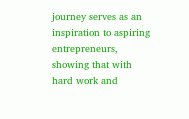journey serves as an inspiration to aspiring entrepreneurs, showing that with hard work and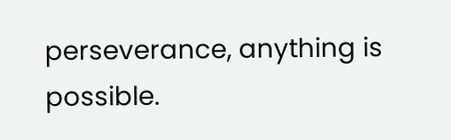perseverance, anything is possible.